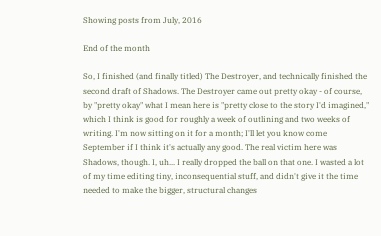Showing posts from July, 2016

End of the month

So, I finished (and finally titled) The Destroyer, and technically finished the second draft of Shadows. The Destroyer came out pretty okay - of course, by "pretty okay" what I mean here is "pretty close to the story I'd imagined," which I think is good for roughly a week of outlining and two weeks of writing. I'm now sitting on it for a month; I'll let you know come September if I think it's actually any good. The real victim here was Shadows, though. I, uh... I really dropped the ball on that one. I wasted a lot of my time editing tiny, inconsequential stuff, and didn't give it the time needed to make the bigger, structural changes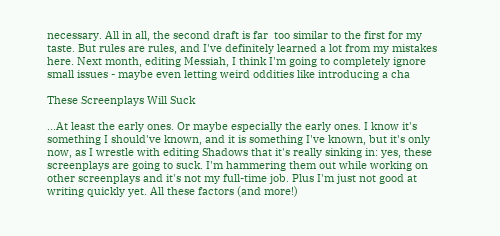necessary. All in all, the second draft is far  too similar to the first for my taste. But rules are rules, and I've definitely learned a lot from my mistakes here. Next month, editing Messiah, I think I'm going to completely ignore small issues - maybe even letting weird oddities like introducing a cha

These Screenplays Will Suck

...At least the early ones. Or maybe especially the early ones. I know it's something I should've known, and it is something I've known, but it's only now, as I wrestle with editing Shadows that it's really sinking in: yes, these screenplays are going to suck. I'm hammering them out while working on other screenplays and it's not my full-time job. Plus I'm just not good at writing quickly yet. All these factors (and more!)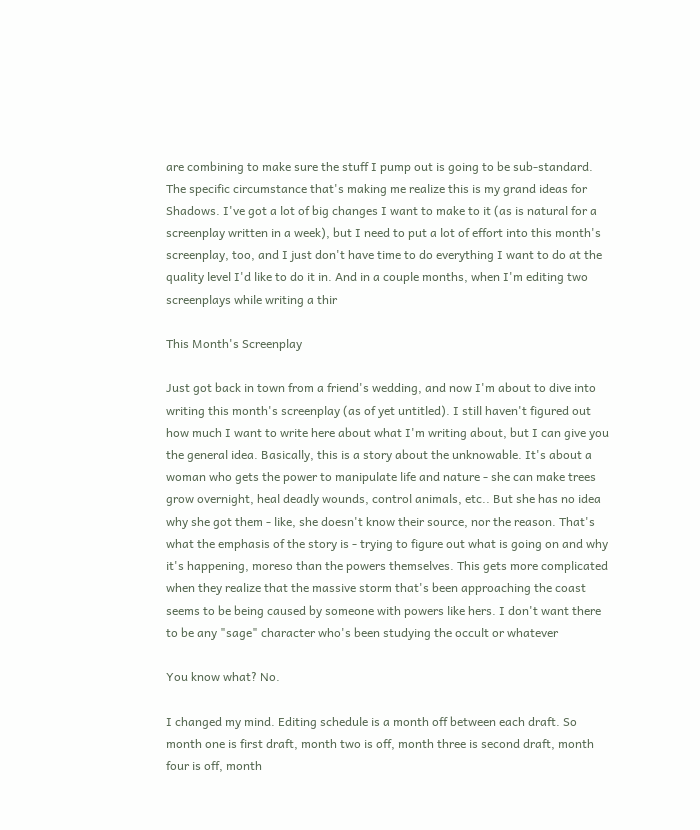are combining to make sure the stuff I pump out is going to be sub-standard. The specific circumstance that's making me realize this is my grand ideas for Shadows. I've got a lot of big changes I want to make to it (as is natural for a screenplay written in a week), but I need to put a lot of effort into this month's screenplay, too, and I just don't have time to do everything I want to do at the quality level I'd like to do it in. And in a couple months, when I'm editing two screenplays while writing a thir

This Month's Screenplay

Just got back in town from a friend's wedding, and now I'm about to dive into writing this month's screenplay (as of yet untitled). I still haven't figured out how much I want to write here about what I'm writing about, but I can give you the general idea. Basically, this is a story about the unknowable. It's about a woman who gets the power to manipulate life and nature - she can make trees grow overnight, heal deadly wounds, control animals, etc.. But she has no idea why she got them - like, she doesn't know their source, nor the reason. That's what the emphasis of the story is - trying to figure out what is going on and why it's happening, moreso than the powers themselves. This gets more complicated when they realize that the massive storm that's been approaching the coast seems to be being caused by someone with powers like hers. I don't want there to be any "sage" character who's been studying the occult or whatever

You know what? No.

I changed my mind. Editing schedule is a month off between each draft. So month one is first draft, month two is off, month three is second draft, month four is off, month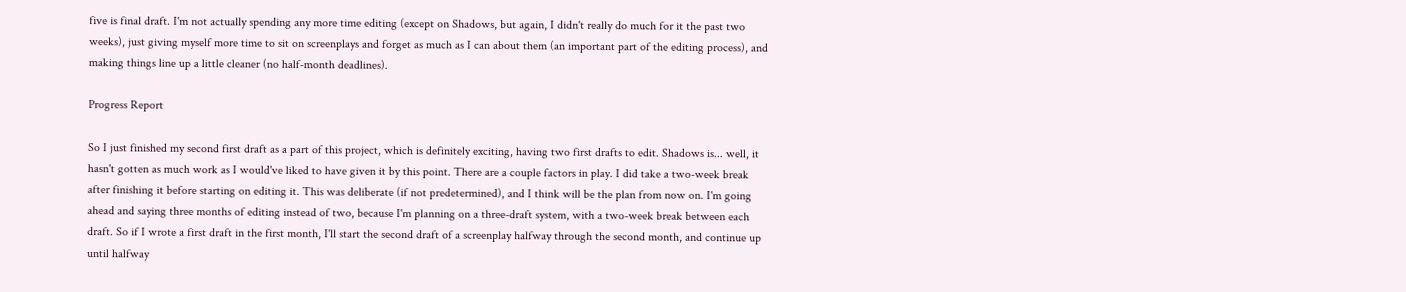five is final draft. I'm not actually spending any more time editing (except on Shadows, but again, I didn't really do much for it the past two weeks), just giving myself more time to sit on screenplays and forget as much as I can about them (an important part of the editing process), and making things line up a little cleaner (no half-month deadlines).

Progress Report

So I just finished my second first draft as a part of this project, which is definitely exciting, having two first drafts to edit. Shadows is... well, it hasn't gotten as much work as I would've liked to have given it by this point. There are a couple factors in play. I did take a two-week break after finishing it before starting on editing it. This was deliberate (if not predetermined), and I think will be the plan from now on. I'm going ahead and saying three months of editing instead of two, because I'm planning on a three-draft system, with a two-week break between each draft. So if I wrote a first draft in the first month, I'll start the second draft of a screenplay halfway through the second month, and continue up until halfway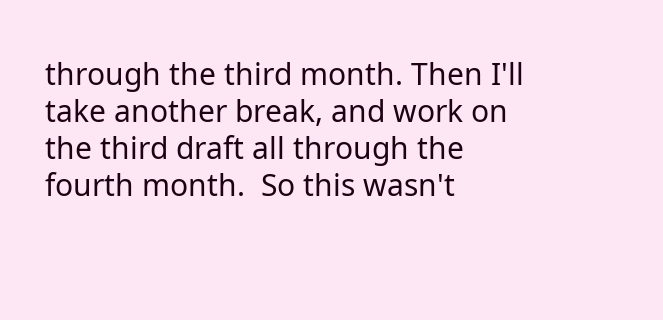through the third month. Then I'll take another break, and work on the third draft all through the fourth month.  So this wasn't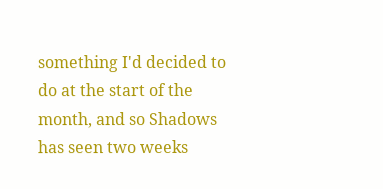something I'd decided to do at the start of the month, and so Shadows has seen two weeks